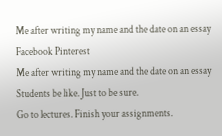Me after writing my name and the date on an essay
Facebook Pinterest
Me after writing my name and the date on an essay
Students be like. Just to be sure.
Go to lectures. Finish your assignments.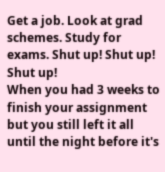Get a job. Look at grad schemes. Study for exams. Shut up! Shut up! Shut up!
When you had 3 weeks to finish your assignment but you still left it all until the night before it's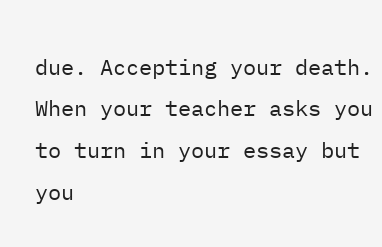due. Accepting your death.
When your teacher asks you to turn in your essay but you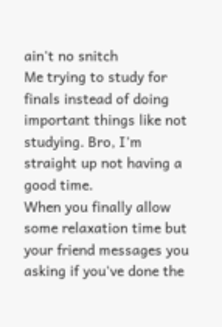ain't no snitch
Me trying to study for finals instead of doing important things like not studying. Bro, I'm straight up not having a good time.
When you finally allow some relaxation time but your friend messages you asking if you've done the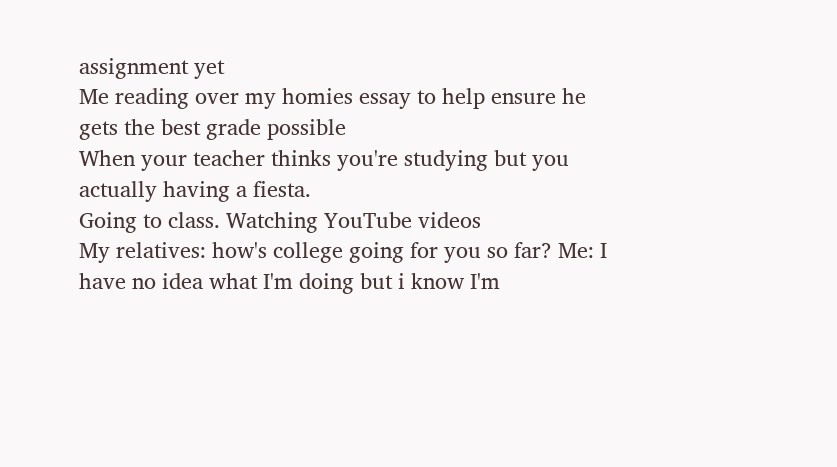assignment yet
Me reading over my homies essay to help ensure he gets the best grade possible
When your teacher thinks you're studying but you actually having a fiesta.
Going to class. Watching YouTube videos
My relatives: how's college going for you so far? Me: I have no idea what I'm doing but i know I'm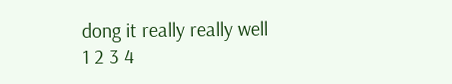dong it really really well
1 2 3 4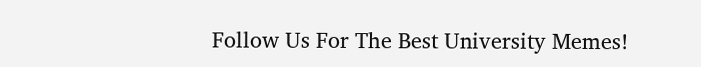Follow Us For The Best University Memes!